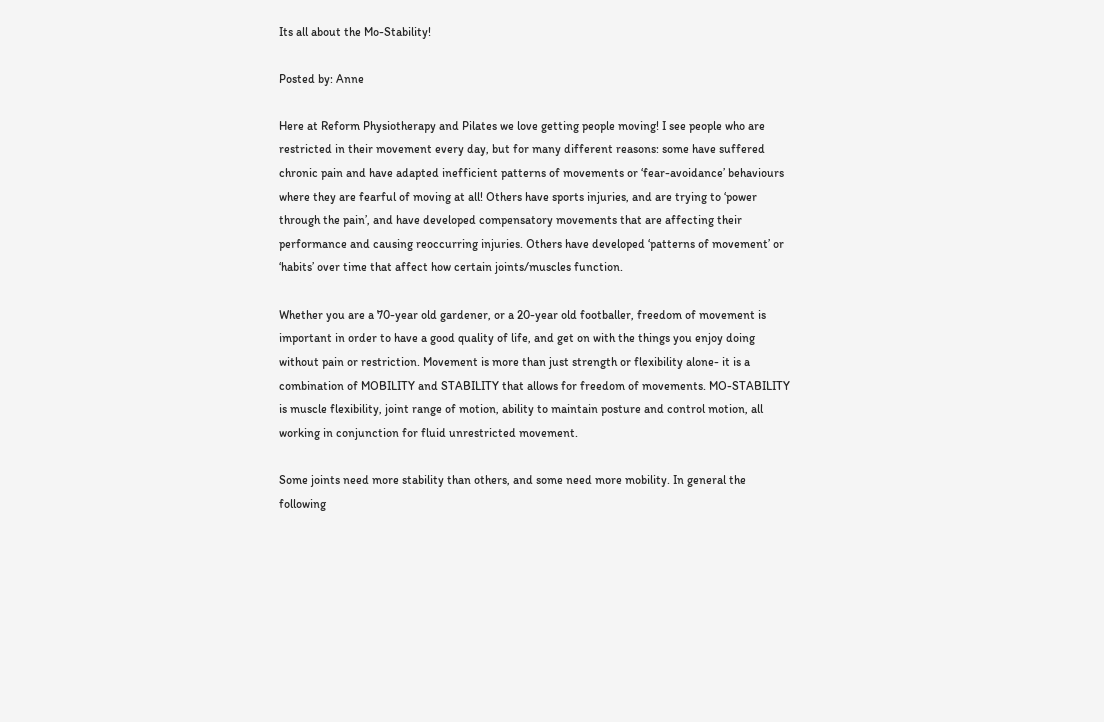Its all about the Mo-Stability!

Posted by: Anne

Here at Reform Physiotherapy and Pilates we love getting people moving! I see people who are restricted in their movement every day, but for many different reasons: some have suffered chronic pain and have adapted inefficient patterns of movements or ‘fear-avoidance’ behaviours where they are fearful of moving at all! Others have sports injuries, and are trying to ‘power through the pain’, and have developed compensatory movements that are affecting their performance and causing reoccurring injuries. Others have developed ‘patterns of movement’ or ‘habits’ over time that affect how certain joints/muscles function.

Whether you are a 70-year old gardener, or a 20-year old footballer, freedom of movement is important in order to have a good quality of life, and get on with the things you enjoy doing without pain or restriction. Movement is more than just strength or flexibility alone- it is a combination of MOBILITY and STABILITY that allows for freedom of movements. MO-STABILITY is muscle flexibility, joint range of motion, ability to maintain posture and control motion, all working in conjunction for fluid unrestricted movement.

Some joints need more stability than others, and some need more mobility. In general the following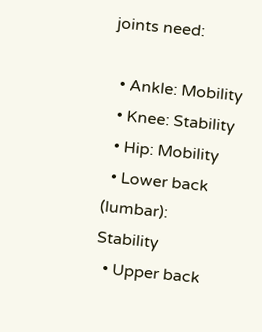joints need:

  • Ankle: Mobility
  • Knee: Stability
  • Hip: Mobility
  • Lower back (lumbar): Stability
  • Upper back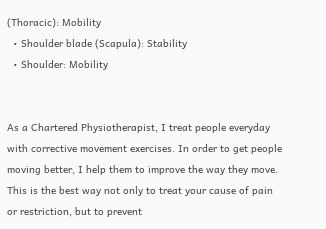(Thoracic): Mobility
  • Shoulder blade (Scapula): Stability
  • Shoulder: Mobility


As a Chartered Physiotherapist, I treat people everyday with corrective movement exercises. In order to get people moving better, I help them to improve the way they move. This is the best way not only to treat your cause of pain or restriction, but to prevent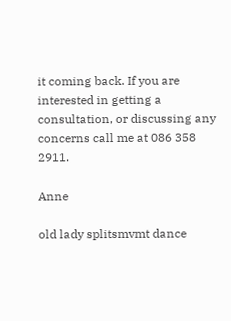it coming back. If you are interested in getting a consultation, or discussing any concerns call me at 086 358 2911.

Anne

old lady splitsmvmt dance